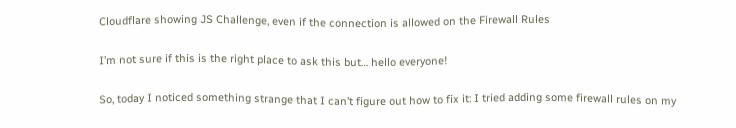Cloudflare showing JS Challenge, even if the connection is allowed on the Firewall Rules

I’m not sure if this is the right place to ask this but… hello everyone!

So, today I noticed something strange that I can’t figure out how to fix it: I tried adding some firewall rules on my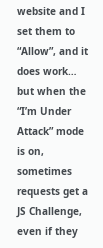website and I set them to “Allow”, and it does work… but when the “I’m Under Attack” mode is on, sometimes requests get a JS Challenge, even if they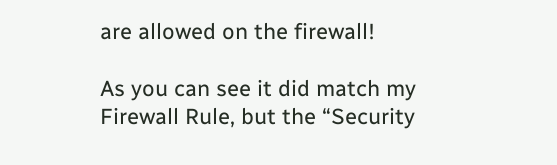are allowed on the firewall!

As you can see it did match my Firewall Rule, but the “Security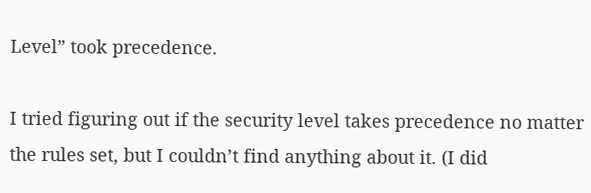Level” took precedence.

I tried figuring out if the security level takes precedence no matter the rules set, but I couldn’t find anything about it. (I did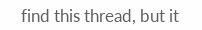find this thread, but it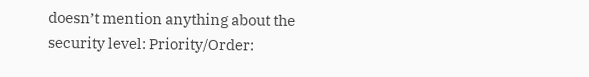doesn’t mention anything about the security level: Priority/Order: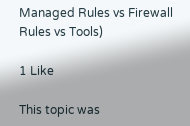Managed Rules vs Firewall Rules vs Tools)

1 Like

This topic was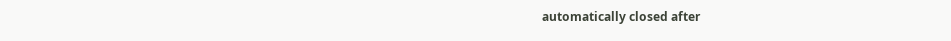automatically closed after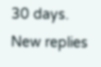30 days. New replies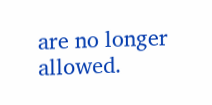are no longer allowed.